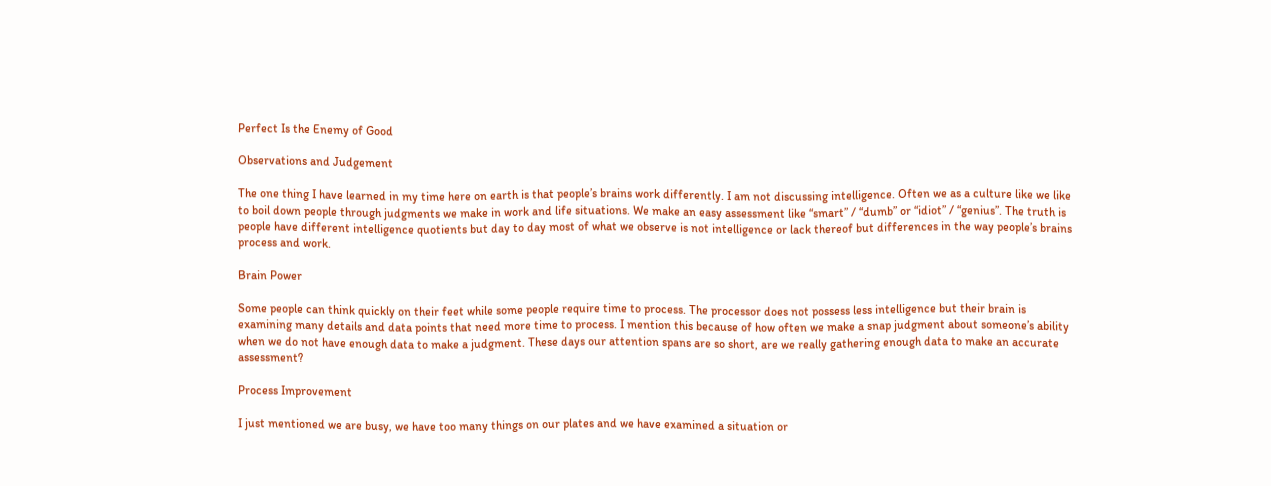Perfect Is the Enemy of Good

Observations and Judgement

The one thing I have learned in my time here on earth is that people’s brains work differently. I am not discussing intelligence. Often we as a culture like we like to boil down people through judgments we make in work and life situations. We make an easy assessment like “smart” / “dumb” or “idiot” / “genius”. The truth is people have different intelligence quotients but day to day most of what we observe is not intelligence or lack thereof but differences in the way people’s brains process and work.

Brain Power

Some people can think quickly on their feet while some people require time to process. The processor does not possess less intelligence but their brain is examining many details and data points that need more time to process. I mention this because of how often we make a snap judgment about someone’s ability when we do not have enough data to make a judgment. These days our attention spans are so short, are we really gathering enough data to make an accurate assessment?

Process Improvement

I just mentioned we are busy, we have too many things on our plates and we have examined a situation or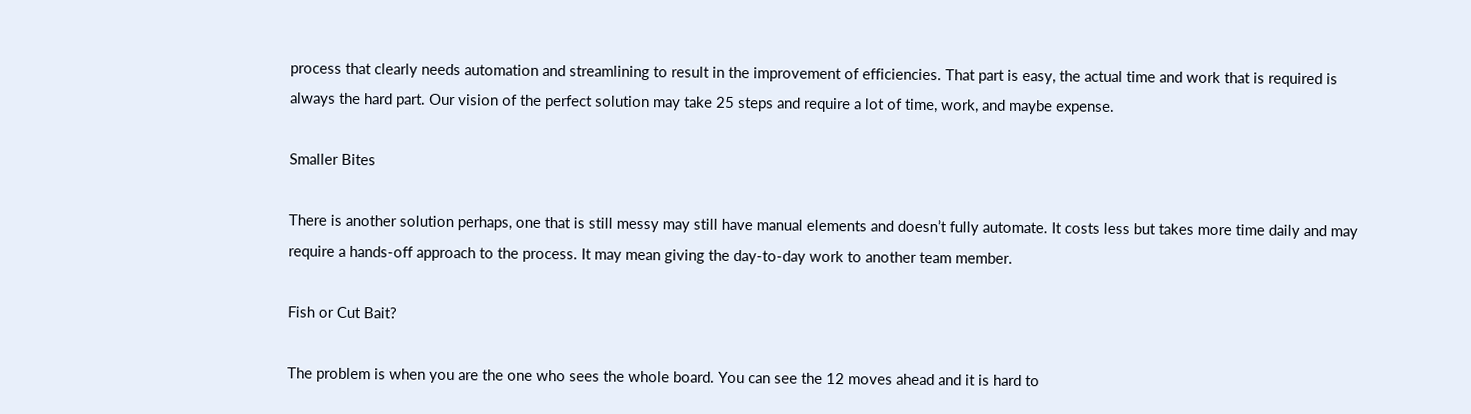process that clearly needs automation and streamlining to result in the improvement of efficiencies. That part is easy, the actual time and work that is required is always the hard part. Our vision of the perfect solution may take 25 steps and require a lot of time, work, and maybe expense.

Smaller Bites

There is another solution perhaps, one that is still messy may still have manual elements and doesn’t fully automate. It costs less but takes more time daily and may require a hands-off approach to the process. It may mean giving the day-to-day work to another team member.

Fish or Cut Bait?

The problem is when you are the one who sees the whole board. You can see the 12 moves ahead and it is hard to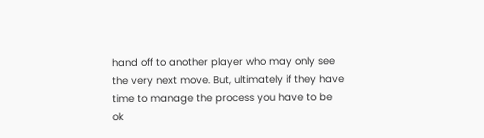hand off to another player who may only see the very next move. But, ultimately if they have time to manage the process you have to be ok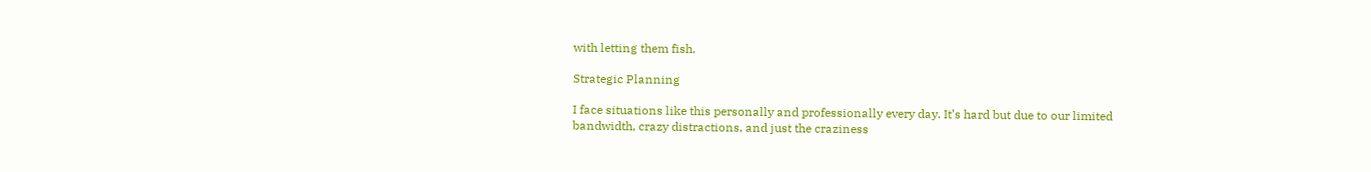with letting them fish.

Strategic Planning

I face situations like this personally and professionally every day. It’s hard but due to our limited bandwidth, crazy distractions, and just the craziness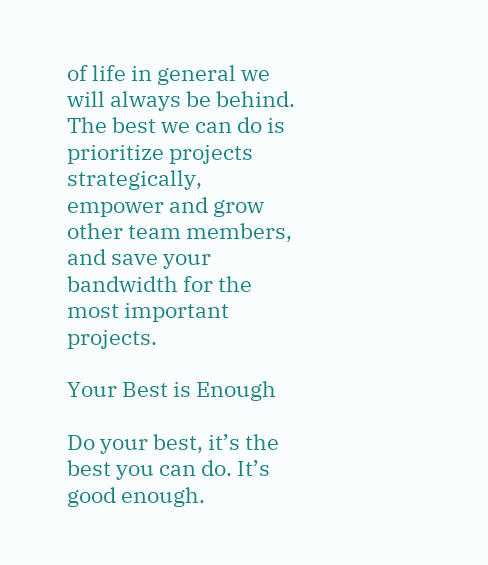of life in general we will always be behind. The best we can do is prioritize projects strategically, empower and grow other team members, and save your bandwidth for the most important projects.

Your Best is Enough

Do your best, it’s the best you can do. It’s good enough.